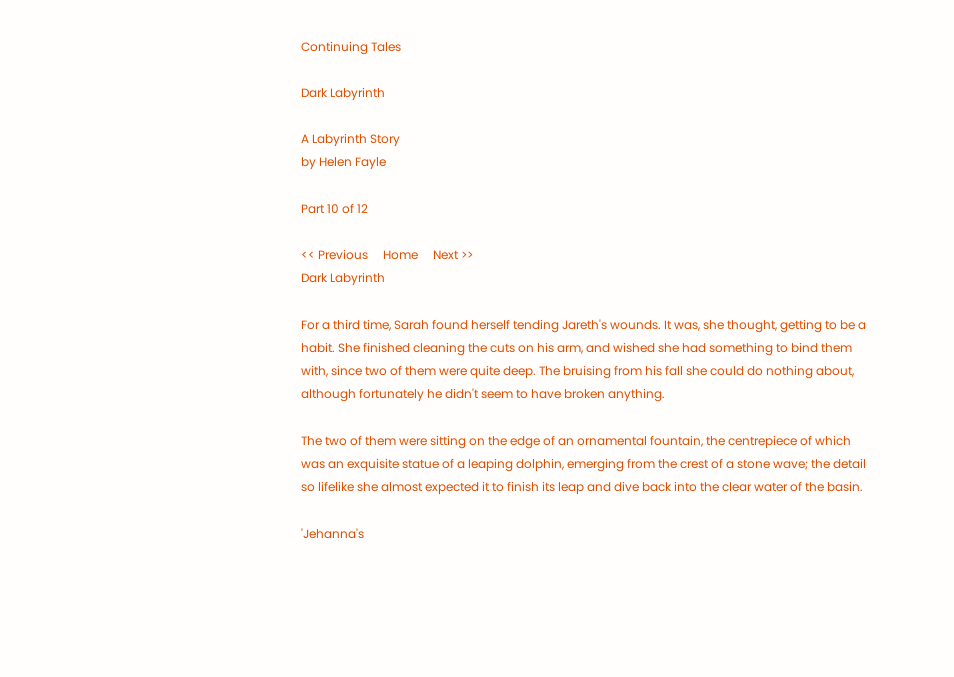Continuing Tales

Dark Labyrinth

A Labyrinth Story
by Helen Fayle

Part 10 of 12

<< Previous     Home     Next >>
Dark Labyrinth

For a third time, Sarah found herself tending Jareth's wounds. It was, she thought, getting to be a habit. She finished cleaning the cuts on his arm, and wished she had something to bind them with, since two of them were quite deep. The bruising from his fall she could do nothing about, although fortunately he didn't seem to have broken anything.

The two of them were sitting on the edge of an ornamental fountain, the centrepiece of which was an exquisite statue of a leaping dolphin, emerging from the crest of a stone wave; the detail so lifelike she almost expected it to finish its leap and dive back into the clear water of the basin.

'Jehanna's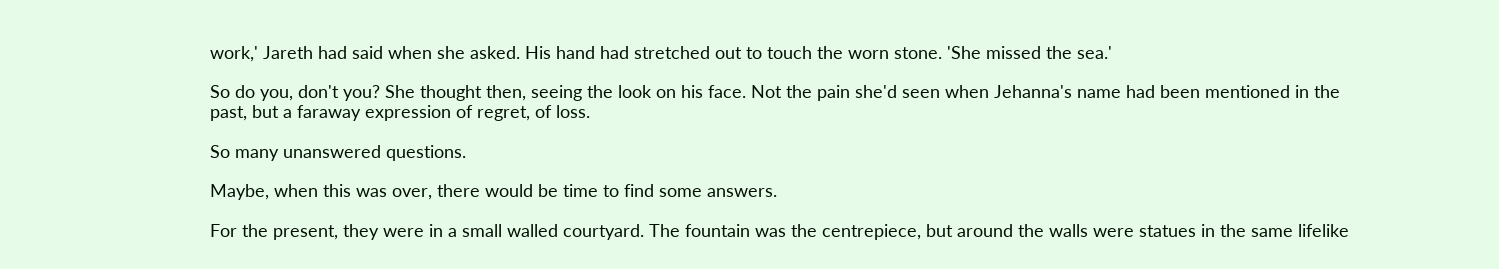work,' Jareth had said when she asked. His hand had stretched out to touch the worn stone. 'She missed the sea.'

So do you, don't you? She thought then, seeing the look on his face. Not the pain she'd seen when Jehanna's name had been mentioned in the past, but a faraway expression of regret, of loss.

So many unanswered questions.

Maybe, when this was over, there would be time to find some answers.

For the present, they were in a small walled courtyard. The fountain was the centrepiece, but around the walls were statues in the same lifelike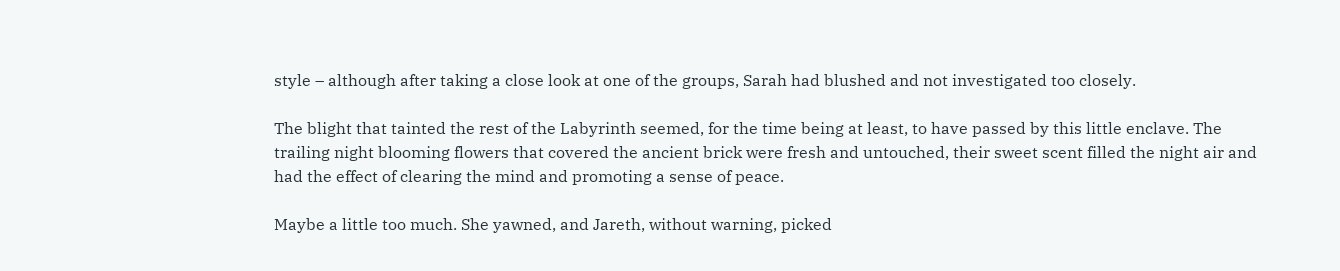style – although after taking a close look at one of the groups, Sarah had blushed and not investigated too closely.

The blight that tainted the rest of the Labyrinth seemed, for the time being at least, to have passed by this little enclave. The trailing night blooming flowers that covered the ancient brick were fresh and untouched, their sweet scent filled the night air and had the effect of clearing the mind and promoting a sense of peace.

Maybe a little too much. She yawned, and Jareth, without warning, picked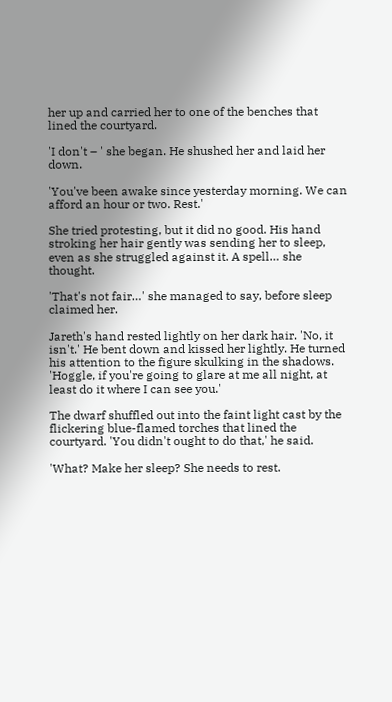her up and carried her to one of the benches that lined the courtyard.

'I don't – ' she began. He shushed her and laid her down.

'You've been awake since yesterday morning. We can afford an hour or two. Rest.'

She tried protesting, but it did no good. His hand stroking her hair gently was sending her to sleep, even as she struggled against it. A spell… she thought.

'That's not fair…' she managed to say, before sleep claimed her.

Jareth's hand rested lightly on her dark hair. 'No, it isn't.' He bent down and kissed her lightly. He turned his attention to the figure skulking in the shadows. 'Hoggle, if you're going to glare at me all night, at least do it where I can see you.'

The dwarf shuffled out into the faint light cast by the flickering blue-flamed torches that lined the courtyard. 'You didn't ought to do that,' he said.

'What? Make her sleep? She needs to rest.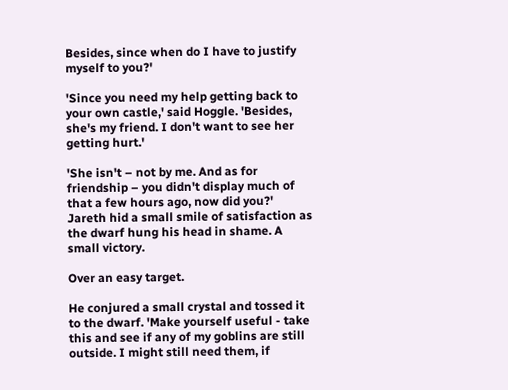Besides, since when do I have to justify myself to you?'

'Since you need my help getting back to your own castle,' said Hoggle. 'Besides, she's my friend. I don't want to see her getting hurt.'

'She isn't – not by me. And as for friendship – you didn't display much of that a few hours ago, now did you?' Jareth hid a small smile of satisfaction as the dwarf hung his head in shame. A small victory.

Over an easy target.

He conjured a small crystal and tossed it to the dwarf. 'Make yourself useful - take this and see if any of my goblins are still outside. I might still need them, if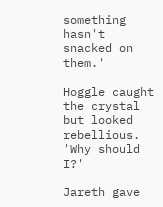something hasn't snacked on them.'

Hoggle caught the crystal but looked rebellious. 'Why should I?'

Jareth gave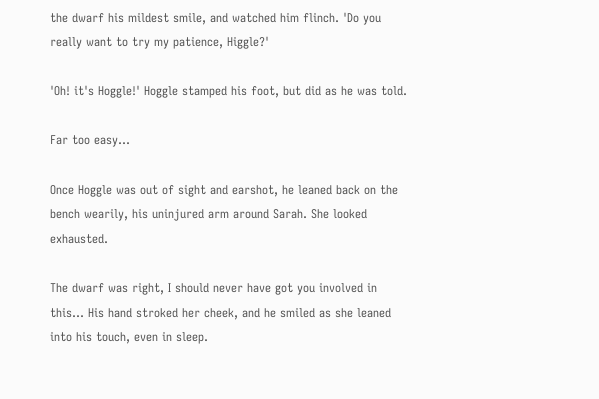the dwarf his mildest smile, and watched him flinch. 'Do you really want to try my patience, Higgle?'

'Oh! it's Hoggle!' Hoggle stamped his foot, but did as he was told.

Far too easy…

Once Hoggle was out of sight and earshot, he leaned back on the bench wearily, his uninjured arm around Sarah. She looked exhausted.

The dwarf was right, I should never have got you involved in this… His hand stroked her cheek, and he smiled as she leaned into his touch, even in sleep.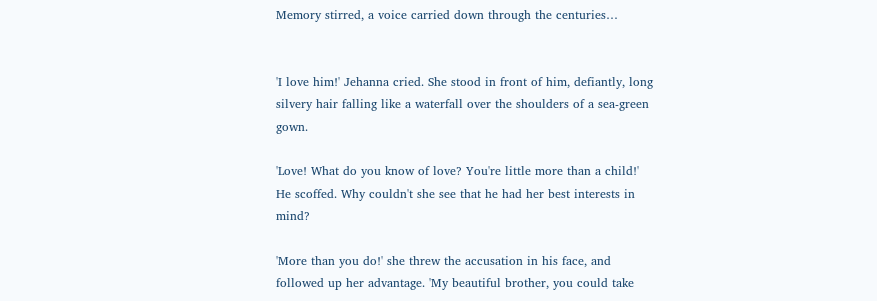Memory stirred, a voice carried down through the centuries…


'I love him!' Jehanna cried. She stood in front of him, defiantly, long silvery hair falling like a waterfall over the shoulders of a sea-green gown.

'Love! What do you know of love? You're little more than a child!' He scoffed. Why couldn't she see that he had her best interests in mind?

'More than you do!' she threw the accusation in his face, and followed up her advantage. 'My beautiful brother, you could take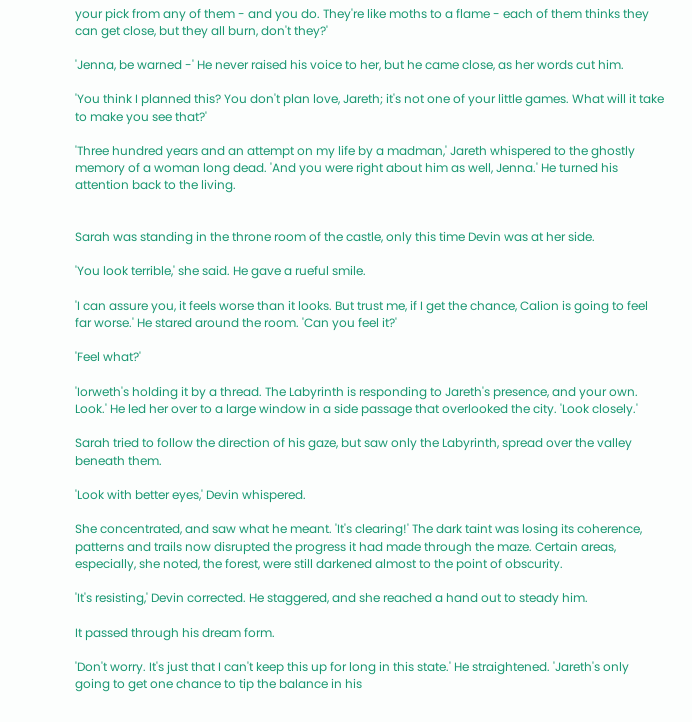your pick from any of them - and you do. They're like moths to a flame - each of them thinks they can get close, but they all burn, don't they?'

'Jenna, be warned -' He never raised his voice to her, but he came close, as her words cut him.

'You think I planned this? You don't plan love, Jareth; it's not one of your little games. What will it take to make you see that?'

'Three hundred years and an attempt on my life by a madman,' Jareth whispered to the ghostly memory of a woman long dead. 'And you were right about him as well, Jenna.' He turned his attention back to the living.


Sarah was standing in the throne room of the castle, only this time Devin was at her side.

'You look terrible,' she said. He gave a rueful smile.

'I can assure you, it feels worse than it looks. But trust me, if I get the chance, Calion is going to feel far worse.' He stared around the room. 'Can you feel it?'

'Feel what?'

'Iorweth's holding it by a thread. The Labyrinth is responding to Jareth's presence, and your own. Look.' He led her over to a large window in a side passage that overlooked the city. 'Look closely.'

Sarah tried to follow the direction of his gaze, but saw only the Labyrinth, spread over the valley beneath them.

'Look with better eyes,' Devin whispered.

She concentrated, and saw what he meant. 'It's clearing!' The dark taint was losing its coherence, patterns and trails now disrupted the progress it had made through the maze. Certain areas, especially, she noted, the forest, were still darkened almost to the point of obscurity.

'It's resisting,' Devin corrected. He staggered, and she reached a hand out to steady him.

It passed through his dream form.

'Don't worry. It's just that I can't keep this up for long in this state.' He straightened. 'Jareth's only going to get one chance to tip the balance in his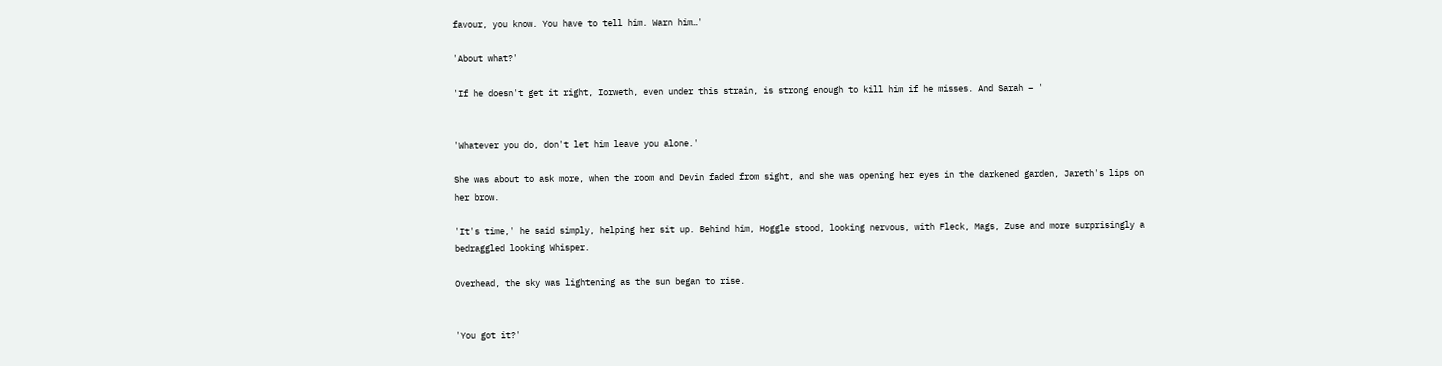favour, you know. You have to tell him. Warn him…'

'About what?'

'If he doesn't get it right, Iorweth, even under this strain, is strong enough to kill him if he misses. And Sarah – '


'Whatever you do, don't let him leave you alone.'

She was about to ask more, when the room and Devin faded from sight, and she was opening her eyes in the darkened garden, Jareth's lips on her brow.

'It's time,' he said simply, helping her sit up. Behind him, Hoggle stood, looking nervous, with Fleck, Mags, Zuse and more surprisingly a bedraggled looking Whisper.

Overhead, the sky was lightening as the sun began to rise.


'You got it?'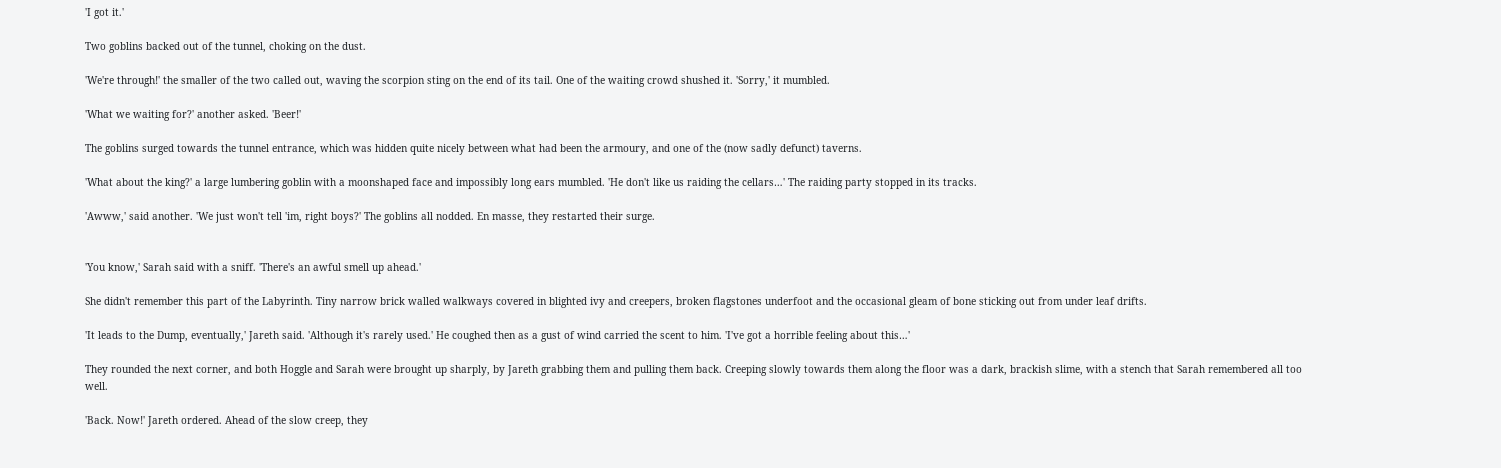'I got it.'

Two goblins backed out of the tunnel, choking on the dust.

'We're through!' the smaller of the two called out, waving the scorpion sting on the end of its tail. One of the waiting crowd shushed it. 'Sorry,' it mumbled.

'What we waiting for?' another asked. 'Beer!'

The goblins surged towards the tunnel entrance, which was hidden quite nicely between what had been the armoury, and one of the (now sadly defunct) taverns.

'What about the king?' a large lumbering goblin with a moonshaped face and impossibly long ears mumbled. 'He don't like us raiding the cellars…' The raiding party stopped in its tracks.

'Awww,' said another. 'We just won't tell 'im, right boys?' The goblins all nodded. En masse, they restarted their surge.


'You know,' Sarah said with a sniff. 'There's an awful smell up ahead.'

She didn't remember this part of the Labyrinth. Tiny narrow brick walled walkways covered in blighted ivy and creepers, broken flagstones underfoot and the occasional gleam of bone sticking out from under leaf drifts.

'It leads to the Dump, eventually,' Jareth said. 'Although it's rarely used.' He coughed then as a gust of wind carried the scent to him. 'I've got a horrible feeling about this…'

They rounded the next corner, and both Hoggle and Sarah were brought up sharply, by Jareth grabbing them and pulling them back. Creeping slowly towards them along the floor was a dark, brackish slime, with a stench that Sarah remembered all too well.

'Back. Now!' Jareth ordered. Ahead of the slow creep, they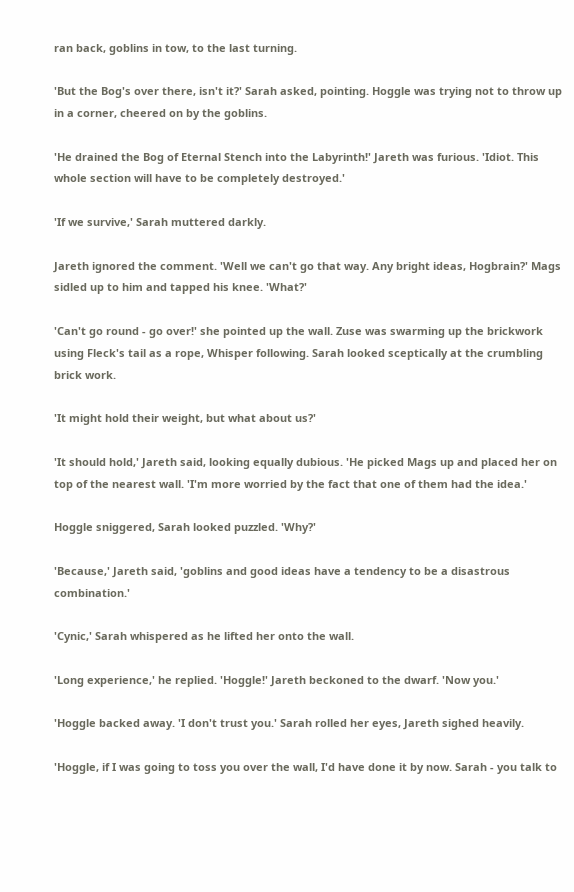ran back, goblins in tow, to the last turning.

'But the Bog's over there, isn't it?' Sarah asked, pointing. Hoggle was trying not to throw up in a corner, cheered on by the goblins.

'He drained the Bog of Eternal Stench into the Labyrinth!' Jareth was furious. 'Idiot. This whole section will have to be completely destroyed.'

'If we survive,' Sarah muttered darkly.

Jareth ignored the comment. 'Well we can't go that way. Any bright ideas, Hogbrain?' Mags sidled up to him and tapped his knee. 'What?'

'Can't go round - go over!' she pointed up the wall. Zuse was swarming up the brickwork using Fleck's tail as a rope, Whisper following. Sarah looked sceptically at the crumbling brick work.

'It might hold their weight, but what about us?'

'It should hold,' Jareth said, looking equally dubious. 'He picked Mags up and placed her on top of the nearest wall. 'I'm more worried by the fact that one of them had the idea.'

Hoggle sniggered, Sarah looked puzzled. 'Why?'

'Because,' Jareth said, 'goblins and good ideas have a tendency to be a disastrous combination.'

'Cynic,' Sarah whispered as he lifted her onto the wall.

'Long experience,' he replied. 'Hoggle!' Jareth beckoned to the dwarf. 'Now you.'

'Hoggle backed away. 'I don't trust you.' Sarah rolled her eyes, Jareth sighed heavily.

'Hoggle, if I was going to toss you over the wall, I'd have done it by now. Sarah - you talk to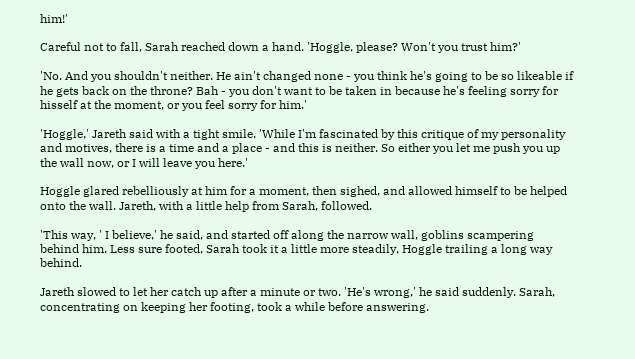him!'

Careful not to fall, Sarah reached down a hand. 'Hoggle, please? Won't you trust him?'

'No. And you shouldn't neither. He ain't changed none - you think he's going to be so likeable if he gets back on the throne? Bah - you don't want to be taken in because he's feeling sorry for hisself at the moment, or you feel sorry for him.'

'Hoggle,' Jareth said with a tight smile. 'While I'm fascinated by this critique of my personality and motives, there is a time and a place - and this is neither. So either you let me push you up the wall now, or I will leave you here.'

Hoggle glared rebelliously at him for a moment, then sighed, and allowed himself to be helped onto the wall. Jareth, with a little help from Sarah, followed.

'This way, ' I believe,' he said, and started off along the narrow wall, goblins scampering behind him. Less sure footed, Sarah took it a little more steadily, Hoggle trailing a long way behind.

Jareth slowed to let her catch up after a minute or two. 'He's wrong,' he said suddenly. Sarah, concentrating on keeping her footing, took a while before answering.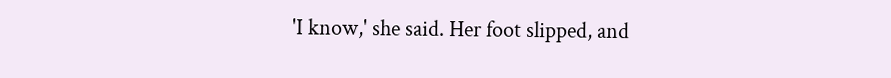'I know,' she said. Her foot slipped, and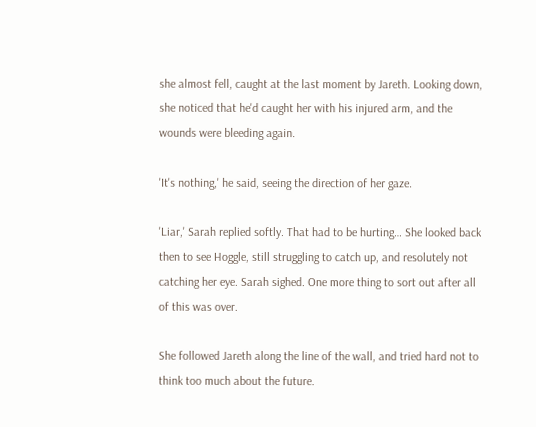she almost fell, caught at the last moment by Jareth. Looking down, she noticed that he'd caught her with his injured arm, and the wounds were bleeding again.

'It's nothing,' he said, seeing the direction of her gaze.

'Liar,' Sarah replied softly. That had to be hurting… She looked back then to see Hoggle, still struggling to catch up, and resolutely not catching her eye. Sarah sighed. One more thing to sort out after all of this was over.

She followed Jareth along the line of the wall, and tried hard not to think too much about the future.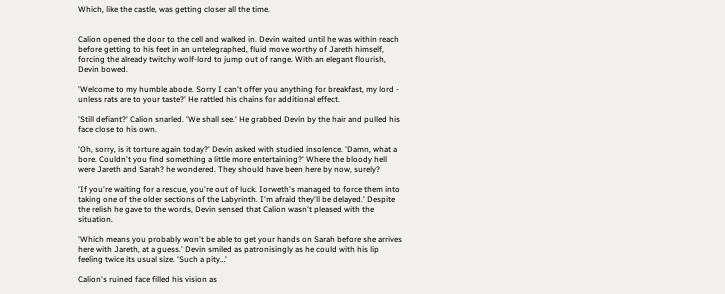Which, like the castle, was getting closer all the time.


Calion opened the door to the cell and walked in. Devin waited until he was within reach before getting to his feet in an untelegraphed, fluid move worthy of Jareth himself, forcing the already twitchy wolf-lord to jump out of range. With an elegant flourish, Devin bowed.

'Welcome to my humble abode. Sorry I can't offer you anything for breakfast, my lord - unless rats are to your taste?' He rattled his chains for additional effect.

'Still defiant?' Calion snarled. 'We shall see.' He grabbed Devin by the hair and pulled his face close to his own.

'Oh, sorry, is it torture again today?' Devin asked with studied insolence. 'Damn, what a bore. Couldn't you find something a little more entertaining?' Where the bloody hell were Jareth and Sarah? he wondered. They should have been here by now, surely?

'If you're waiting for a rescue, you're out of luck. Iorweth's managed to force them into taking one of the older sections of the Labyrinth. I'm afraid they'll be delayed.' Despite the relish he gave to the words, Devin sensed that Calion wasn't pleased with the situation.

'Which means you probably won't be able to get your hands on Sarah before she arrives here with Jareth, at a guess.' Devin smiled as patronisingly as he could with his lip feeling twice its usual size. 'Such a pity…'

Calion's ruined face filled his vision as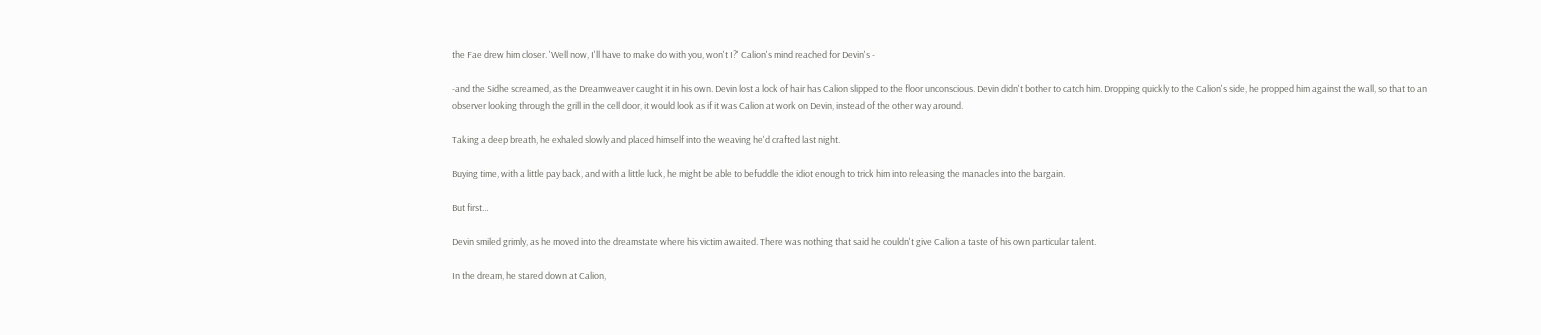the Fae drew him closer. 'Well now, I'll have to make do with you, won't I?' Calion's mind reached for Devin's -

-and the Sidhe screamed, as the Dreamweaver caught it in his own. Devin lost a lock of hair has Calion slipped to the floor unconscious. Devin didn't bother to catch him. Dropping quickly to the Calion's side, he propped him against the wall, so that to an observer looking through the grill in the cell door, it would look as if it was Calion at work on Devin, instead of the other way around.

Taking a deep breath, he exhaled slowly and placed himself into the weaving he'd crafted last night.

Buying time, with a little pay back, and with a little luck, he might be able to befuddle the idiot enough to trick him into releasing the manacles into the bargain.

But first…

Devin smiled grimly, as he moved into the dreamstate where his victim awaited. There was nothing that said he couldn't give Calion a taste of his own particular talent.

In the dream, he stared down at Calion,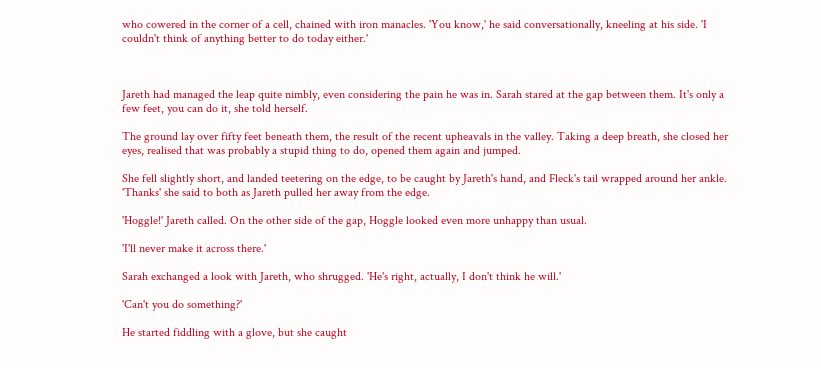who cowered in the corner of a cell, chained with iron manacles. 'You know,' he said conversationally, kneeling at his side. 'I couldn't think of anything better to do today either.'



Jareth had managed the leap quite nimbly, even considering the pain he was in. Sarah stared at the gap between them. It's only a few feet, you can do it, she told herself.

The ground lay over fifty feet beneath them, the result of the recent upheavals in the valley. Taking a deep breath, she closed her eyes, realised that was probably a stupid thing to do, opened them again and jumped.

She fell slightly short, and landed teetering on the edge, to be caught by Jareth's hand, and Fleck's tail wrapped around her ankle. 'Thanks' she said to both as Jareth pulled her away from the edge.

'Hoggle!' Jareth called. On the other side of the gap, Hoggle looked even more unhappy than usual.

'I'll never make it across there.'

Sarah exchanged a look with Jareth, who shrugged. 'He's right, actually, I don't think he will.'

'Can't you do something?'

He started fiddling with a glove, but she caught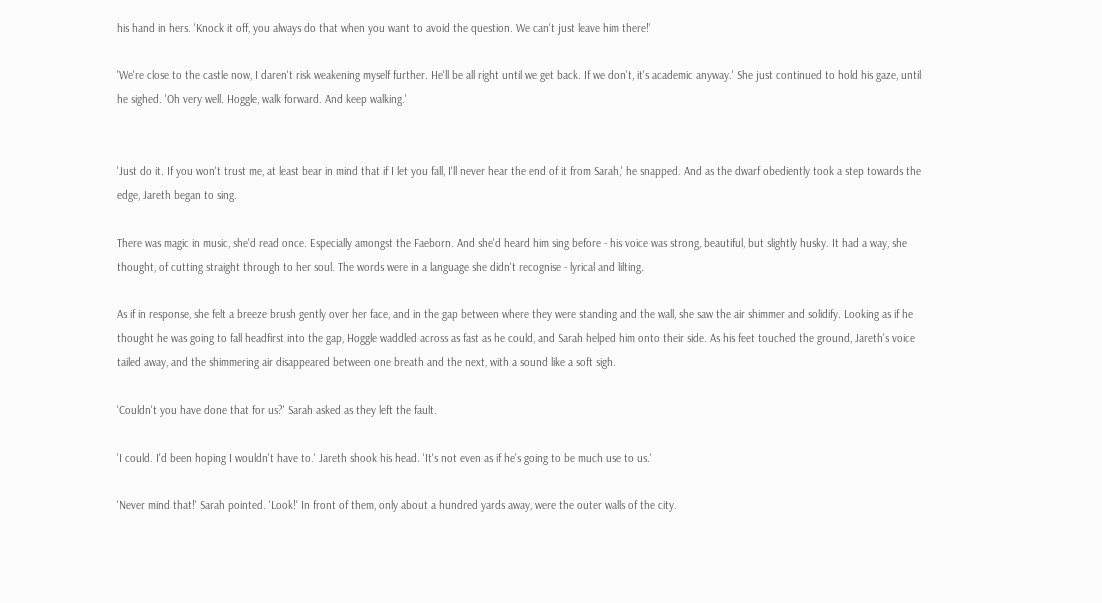his hand in hers. 'Knock it off, you always do that when you want to avoid the question. We can't just leave him there!'

'We're close to the castle now, I daren't risk weakening myself further. He'll be all right until we get back. If we don't, it's academic anyway.' She just continued to hold his gaze, until he sighed. 'Oh very well. Hoggle, walk forward. And keep walking.'


'Just do it. If you won't trust me, at least bear in mind that if I let you fall, I'll never hear the end of it from Sarah,' he snapped. And as the dwarf obediently took a step towards the edge, Jareth began to sing.

There was magic in music, she'd read once. Especially amongst the Faeborn. And she'd heard him sing before - his voice was strong, beautiful, but slightly husky. It had a way, she thought, of cutting straight through to her soul. The words were in a language she didn't recognise - lyrical and lilting.

As if in response, she felt a breeze brush gently over her face, and in the gap between where they were standing and the wall, she saw the air shimmer and solidify. Looking as if he thought he was going to fall headfirst into the gap, Hoggle waddled across as fast as he could, and Sarah helped him onto their side. As his feet touched the ground, Jareth's voice tailed away, and the shimmering air disappeared between one breath and the next, with a sound like a soft sigh.

'Couldn't you have done that for us?' Sarah asked as they left the fault.

'I could. I'd been hoping I wouldn't have to.' Jareth shook his head. 'It's not even as if he's going to be much use to us.'

'Never mind that!' Sarah pointed. 'Look!' In front of them, only about a hundred yards away, were the outer walls of the city.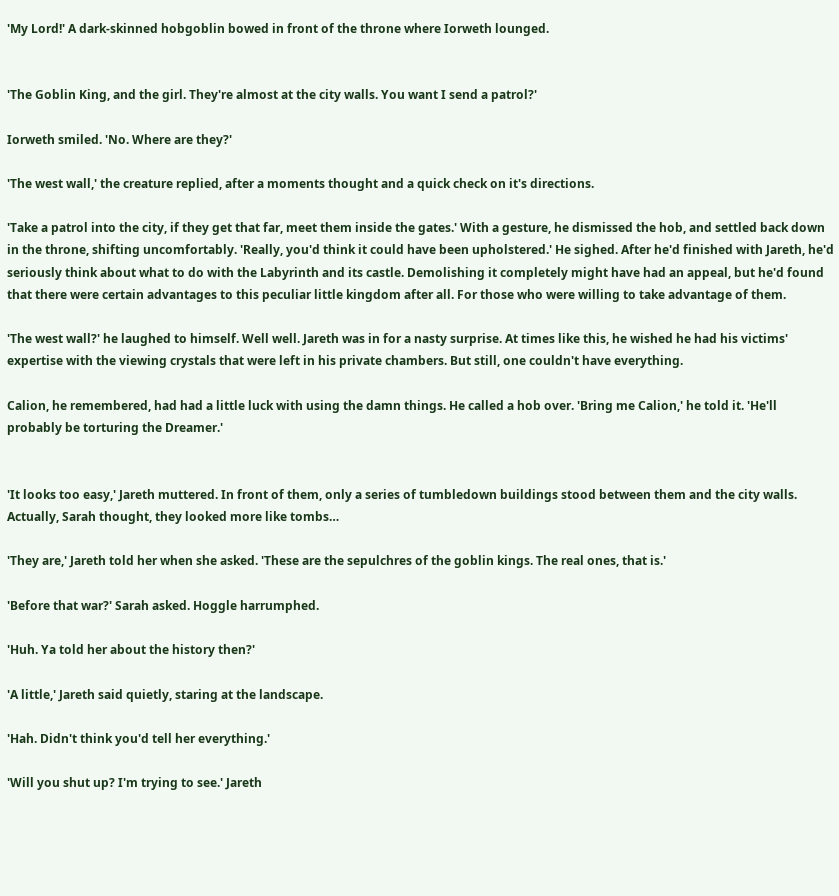'My Lord!' A dark-skinned hobgoblin bowed in front of the throne where Iorweth lounged.


'The Goblin King, and the girl. They're almost at the city walls. You want I send a patrol?'

Iorweth smiled. 'No. Where are they?'

'The west wall,' the creature replied, after a moments thought and a quick check on it's directions.

'Take a patrol into the city, if they get that far, meet them inside the gates.' With a gesture, he dismissed the hob, and settled back down in the throne, shifting uncomfortably. 'Really, you'd think it could have been upholstered.' He sighed. After he'd finished with Jareth, he'd seriously think about what to do with the Labyrinth and its castle. Demolishing it completely might have had an appeal, but he'd found that there were certain advantages to this peculiar little kingdom after all. For those who were willing to take advantage of them.

'The west wall?' he laughed to himself. Well well. Jareth was in for a nasty surprise. At times like this, he wished he had his victims' expertise with the viewing crystals that were left in his private chambers. But still, one couldn't have everything.

Calion, he remembered, had had a little luck with using the damn things. He called a hob over. 'Bring me Calion,' he told it. 'He'll probably be torturing the Dreamer.'


'It looks too easy,' Jareth muttered. In front of them, only a series of tumbledown buildings stood between them and the city walls. Actually, Sarah thought, they looked more like tombs…

'They are,' Jareth told her when she asked. 'These are the sepulchres of the goblin kings. The real ones, that is.'

'Before that war?' Sarah asked. Hoggle harrumphed.

'Huh. Ya told her about the history then?'

'A little,' Jareth said quietly, staring at the landscape.

'Hah. Didn't think you'd tell her everything.'

'Will you shut up? I'm trying to see.' Jareth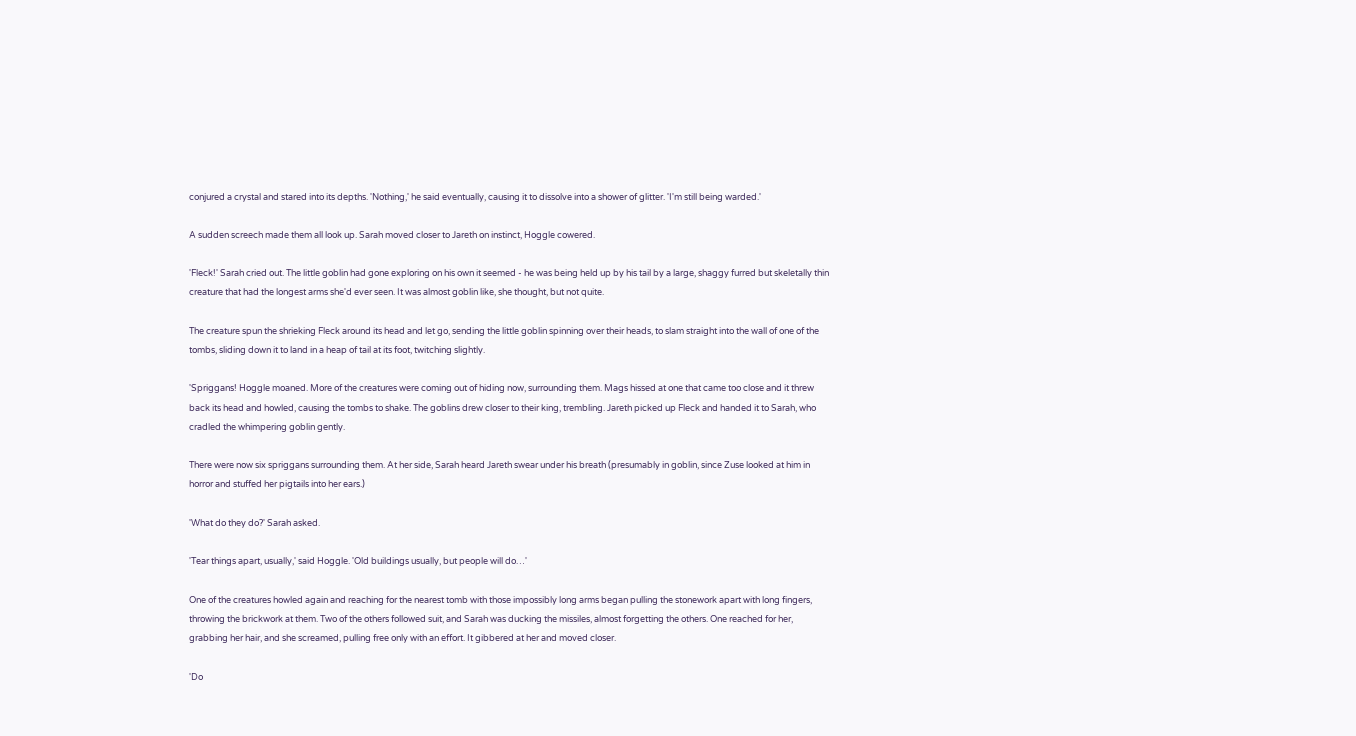conjured a crystal and stared into its depths. 'Nothing,' he said eventually, causing it to dissolve into a shower of glitter. 'I'm still being warded.'

A sudden screech made them all look up. Sarah moved closer to Jareth on instinct, Hoggle cowered.

'Fleck!' Sarah cried out. The little goblin had gone exploring on his own it seemed - he was being held up by his tail by a large, shaggy furred but skeletally thin creature that had the longest arms she'd ever seen. It was almost goblin like, she thought, but not quite.

The creature spun the shrieking Fleck around its head and let go, sending the little goblin spinning over their heads, to slam straight into the wall of one of the tombs, sliding down it to land in a heap of tail at its foot, twitching slightly.

'Spriggans! Hoggle moaned. More of the creatures were coming out of hiding now, surrounding them. Mags hissed at one that came too close and it threw back its head and howled, causing the tombs to shake. The goblins drew closer to their king, trembling. Jareth picked up Fleck and handed it to Sarah, who cradled the whimpering goblin gently.

There were now six spriggans surrounding them. At her side, Sarah heard Jareth swear under his breath (presumably in goblin, since Zuse looked at him in horror and stuffed her pigtails into her ears.)

'What do they do?' Sarah asked.

'Tear things apart, usually,' said Hoggle. 'Old buildings usually, but people will do…'

One of the creatures howled again and reaching for the nearest tomb with those impossibly long arms began pulling the stonework apart with long fingers, throwing the brickwork at them. Two of the others followed suit, and Sarah was ducking the missiles, almost forgetting the others. One reached for her, grabbing her hair, and she screamed, pulling free only with an effort. It gibbered at her and moved closer.

'Do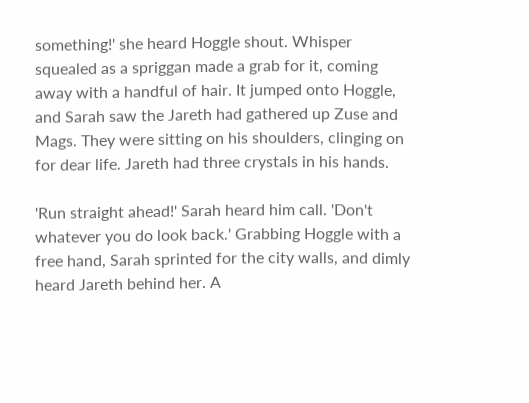something!' she heard Hoggle shout. Whisper squealed as a spriggan made a grab for it, coming away with a handful of hair. It jumped onto Hoggle, and Sarah saw the Jareth had gathered up Zuse and Mags. They were sitting on his shoulders, clinging on for dear life. Jareth had three crystals in his hands.

'Run straight ahead!' Sarah heard him call. 'Don't whatever you do look back.' Grabbing Hoggle with a free hand, Sarah sprinted for the city walls, and dimly heard Jareth behind her. A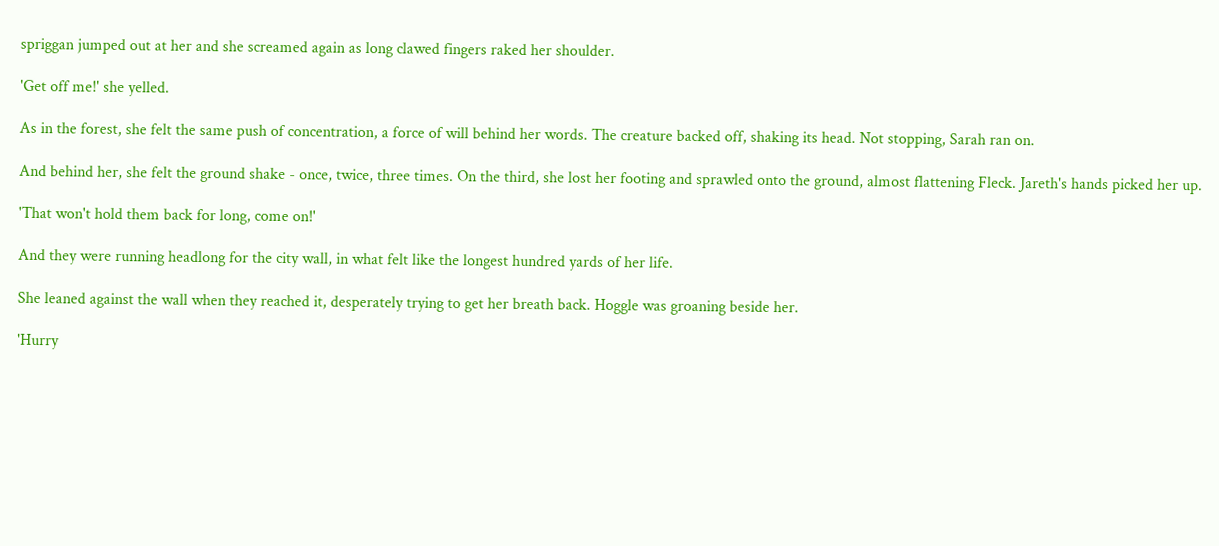spriggan jumped out at her and she screamed again as long clawed fingers raked her shoulder.

'Get off me!' she yelled.

As in the forest, she felt the same push of concentration, a force of will behind her words. The creature backed off, shaking its head. Not stopping, Sarah ran on.

And behind her, she felt the ground shake - once, twice, three times. On the third, she lost her footing and sprawled onto the ground, almost flattening Fleck. Jareth's hands picked her up.

'That won't hold them back for long, come on!'

And they were running headlong for the city wall, in what felt like the longest hundred yards of her life.

She leaned against the wall when they reached it, desperately trying to get her breath back. Hoggle was groaning beside her.

'Hurry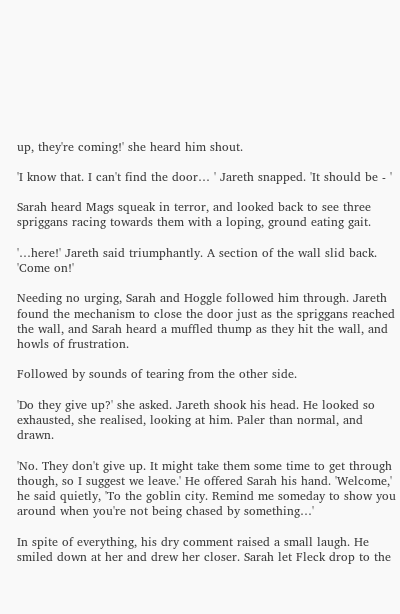up, they're coming!' she heard him shout.

'I know that. I can't find the door… ' Jareth snapped. 'It should be - '

Sarah heard Mags squeak in terror, and looked back to see three spriggans racing towards them with a loping, ground eating gait.

'…here!' Jareth said triumphantly. A section of the wall slid back. 'Come on!'

Needing no urging, Sarah and Hoggle followed him through. Jareth found the mechanism to close the door just as the spriggans reached the wall, and Sarah heard a muffled thump as they hit the wall, and howls of frustration.

Followed by sounds of tearing from the other side.

'Do they give up?' she asked. Jareth shook his head. He looked so exhausted, she realised, looking at him. Paler than normal, and drawn.

'No. They don't give up. It might take them some time to get through though, so I suggest we leave.' He offered Sarah his hand. 'Welcome,' he said quietly, 'To the goblin city. Remind me someday to show you around when you're not being chased by something…'

In spite of everything, his dry comment raised a small laugh. He smiled down at her and drew her closer. Sarah let Fleck drop to the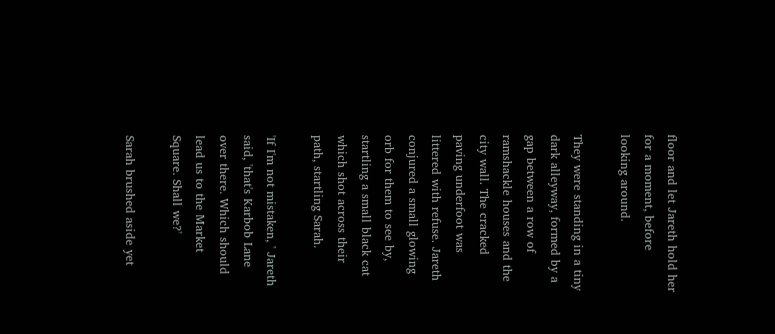floor and let Jareth hold her for a moment, before looking around.

They were standing in a tiny dark alleyway, formed by a gap between a row of ramshackle houses and the city wall. The cracked paving underfoot was littered with refuse. Jareth conjured a small glowing orb for them to see by, startling a small black cat which shot across their path, startling Sarah.

'If I'm not mistaken, ' Jareth said, 'that's Karbob Lane over there. Which should lead us to the Market Square. Shall we?'

Sarah brushed aside yet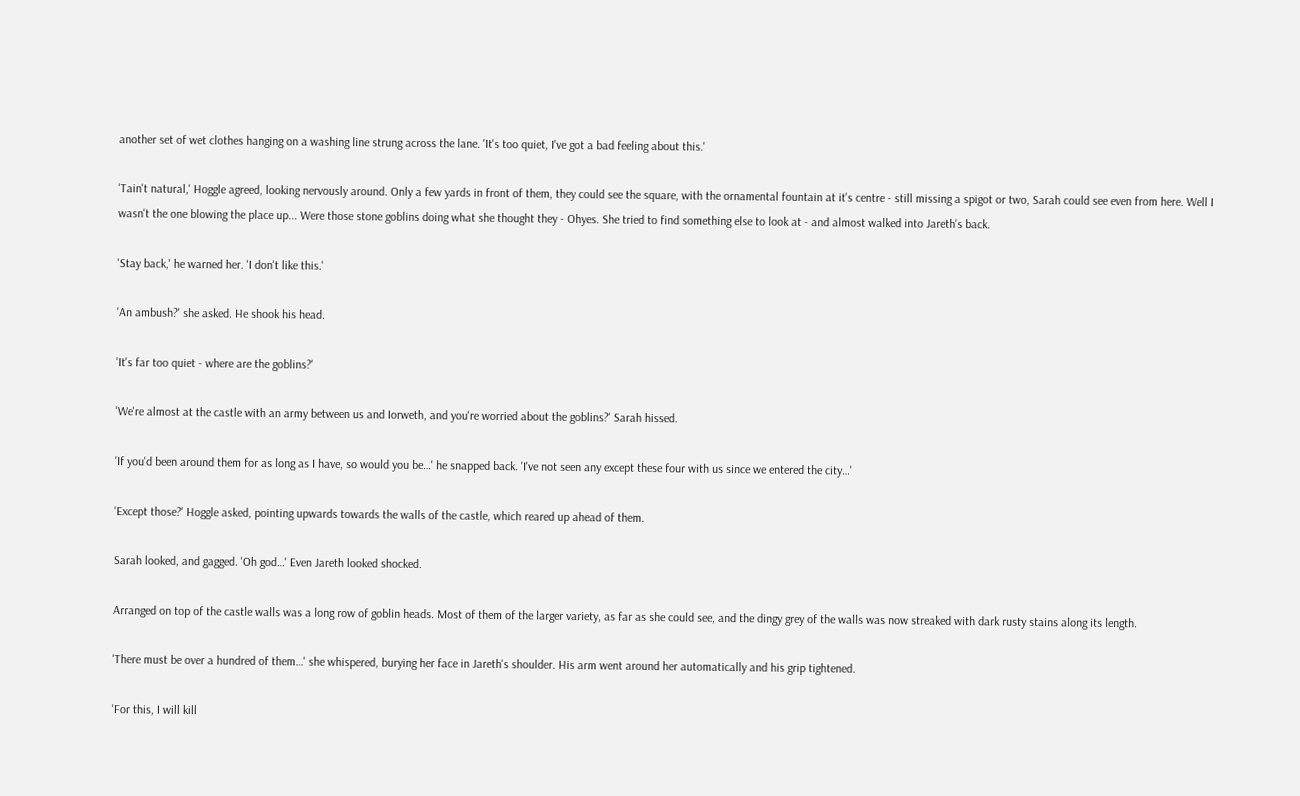another set of wet clothes hanging on a washing line strung across the lane. 'It's too quiet, I've got a bad feeling about this.'

'Tain't natural,' Hoggle agreed, looking nervously around. Only a few yards in front of them, they could see the square, with the ornamental fountain at it's centre - still missing a spigot or two, Sarah could see even from here. Well I wasn't the one blowing the place up... Were those stone goblins doing what she thought they - Ohyes. She tried to find something else to look at - and almost walked into Jareth's back.

'Stay back,' he warned her. 'I don't like this.'

'An ambush?' she asked. He shook his head.

'It's far too quiet - where are the goblins?'

'We're almost at the castle with an army between us and Iorweth, and you're worried about the goblins?' Sarah hissed.

'If you'd been around them for as long as I have, so would you be…' he snapped back. 'I've not seen any except these four with us since we entered the city…'

'Except those?' Hoggle asked, pointing upwards towards the walls of the castle, which reared up ahead of them.

Sarah looked, and gagged. 'Oh god…' Even Jareth looked shocked.

Arranged on top of the castle walls was a long row of goblin heads. Most of them of the larger variety, as far as she could see, and the dingy grey of the walls was now streaked with dark rusty stains along its length.

'There must be over a hundred of them…' she whispered, burying her face in Jareth's shoulder. His arm went around her automatically and his grip tightened.

'For this, I will kill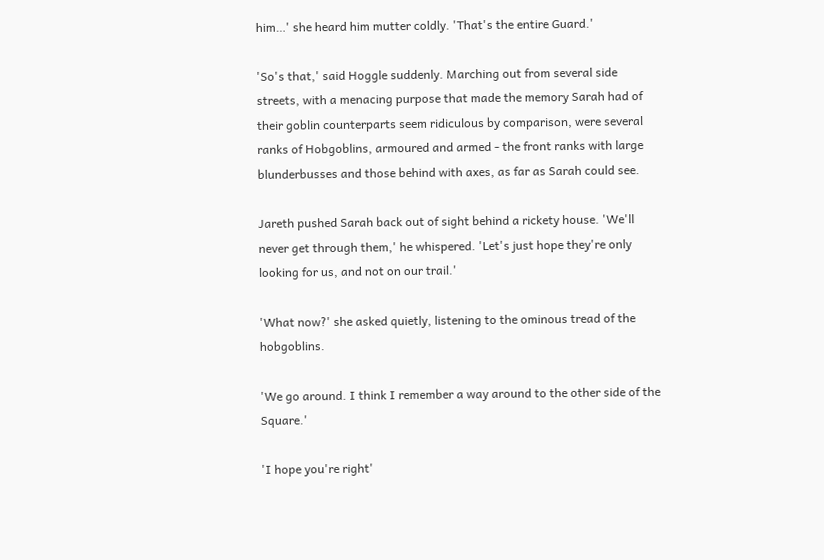him…' she heard him mutter coldly. 'That's the entire Guard.'

'So's that,' said Hoggle suddenly. Marching out from several side streets, with a menacing purpose that made the memory Sarah had of their goblin counterparts seem ridiculous by comparison, were several ranks of Hobgoblins, armoured and armed - the front ranks with large blunderbusses and those behind with axes, as far as Sarah could see.

Jareth pushed Sarah back out of sight behind a rickety house. 'We'll never get through them,' he whispered. 'Let's just hope they're only looking for us, and not on our trail.'

'What now?' she asked quietly, listening to the ominous tread of the hobgoblins.

'We go around. I think I remember a way around to the other side of the Square.'

'I hope you're right'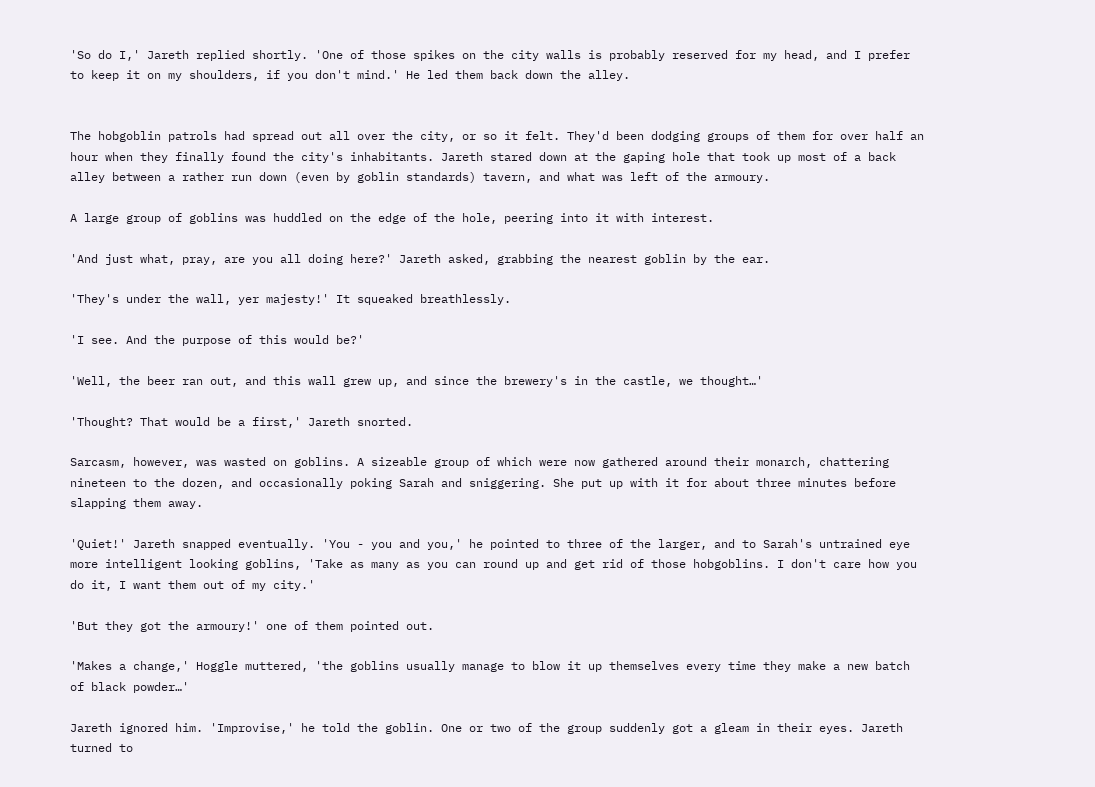'So do I,' Jareth replied shortly. 'One of those spikes on the city walls is probably reserved for my head, and I prefer to keep it on my shoulders, if you don't mind.' He led them back down the alley.


The hobgoblin patrols had spread out all over the city, or so it felt. They'd been dodging groups of them for over half an hour when they finally found the city's inhabitants. Jareth stared down at the gaping hole that took up most of a back alley between a rather run down (even by goblin standards) tavern, and what was left of the armoury.

A large group of goblins was huddled on the edge of the hole, peering into it with interest.

'And just what, pray, are you all doing here?' Jareth asked, grabbing the nearest goblin by the ear.

'They's under the wall, yer majesty!' It squeaked breathlessly.

'I see. And the purpose of this would be?'

'Well, the beer ran out, and this wall grew up, and since the brewery's in the castle, we thought…'

'Thought? That would be a first,' Jareth snorted.

Sarcasm, however, was wasted on goblins. A sizeable group of which were now gathered around their monarch, chattering nineteen to the dozen, and occasionally poking Sarah and sniggering. She put up with it for about three minutes before slapping them away.

'Quiet!' Jareth snapped eventually. 'You - you and you,' he pointed to three of the larger, and to Sarah's untrained eye more intelligent looking goblins, 'Take as many as you can round up and get rid of those hobgoblins. I don't care how you do it, I want them out of my city.'

'But they got the armoury!' one of them pointed out.

'Makes a change,' Hoggle muttered, 'the goblins usually manage to blow it up themselves every time they make a new batch of black powder…'

Jareth ignored him. 'Improvise,' he told the goblin. One or two of the group suddenly got a gleam in their eyes. Jareth turned to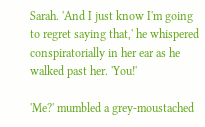Sarah. 'And I just know I'm going to regret saying that,' he whispered conspiratorially in her ear as he walked past her. 'You!'

'Me?' mumbled a grey-moustached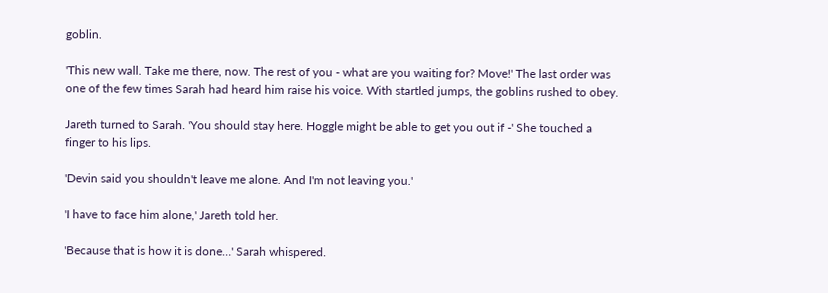goblin.

'This new wall. Take me there, now. The rest of you - what are you waiting for? Move!' The last order was one of the few times Sarah had heard him raise his voice. With startled jumps, the goblins rushed to obey.

Jareth turned to Sarah. 'You should stay here. Hoggle might be able to get you out if -' She touched a finger to his lips.

'Devin said you shouldn't leave me alone. And I'm not leaving you.'

'I have to face him alone,' Jareth told her.

'Because that is how it is done…' Sarah whispered.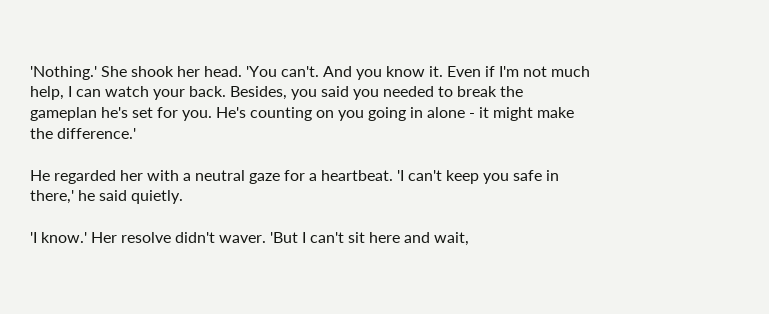'Nothing.' She shook her head. 'You can't. And you know it. Even if I'm not much help, I can watch your back. Besides, you said you needed to break the gameplan he's set for you. He's counting on you going in alone - it might make the difference.'

He regarded her with a neutral gaze for a heartbeat. 'I can't keep you safe in there,' he said quietly.

'I know.' Her resolve didn't waver. 'But I can't sit here and wait,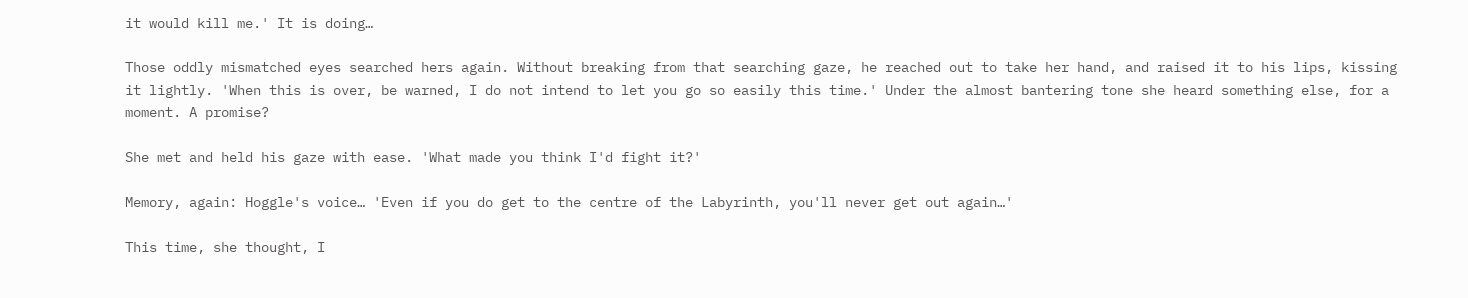it would kill me.' It is doing…

Those oddly mismatched eyes searched hers again. Without breaking from that searching gaze, he reached out to take her hand, and raised it to his lips, kissing it lightly. 'When this is over, be warned, I do not intend to let you go so easily this time.' Under the almost bantering tone she heard something else, for a moment. A promise?

She met and held his gaze with ease. 'What made you think I'd fight it?'

Memory, again: Hoggle's voice… 'Even if you do get to the centre of the Labyrinth, you'll never get out again…'

This time, she thought, I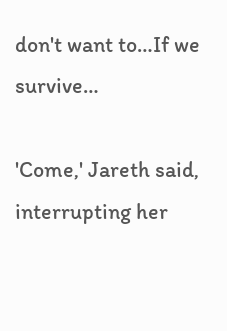don't want to…If we survive…

'Come,' Jareth said, interrupting her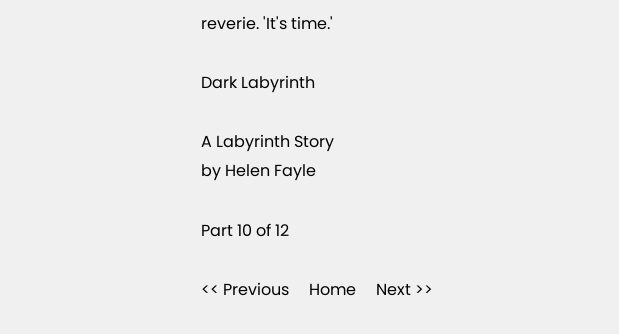reverie. 'It's time.'

Dark Labyrinth

A Labyrinth Story
by Helen Fayle

Part 10 of 12

<< Previous     Home     Next >>